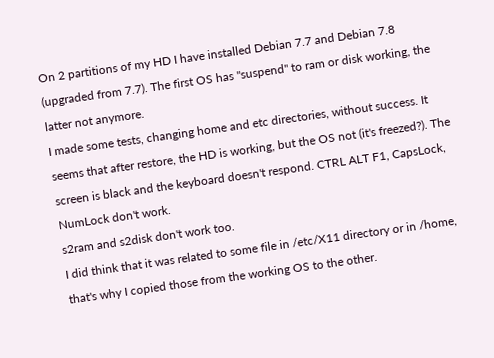On 2 partitions of my HD I have installed Debian 7.7 and Debian 7.8 (upgraded from 7.7). The first OS has "suspend" to ram or disk working, the latter not anymore.
I made some tests, changing home and etc directories, without success. It seems that after restore, the HD is working, but the OS not (it's freezed?). The screen is black and the keyboard doesn't respond. CTRL ALT F1, CapsLock, NumLock don't work.
s2ram and s2disk don't work too.
I did think that it was related to some file in /etc/X11 directory or in /home, that's why I copied those from the working OS to the other.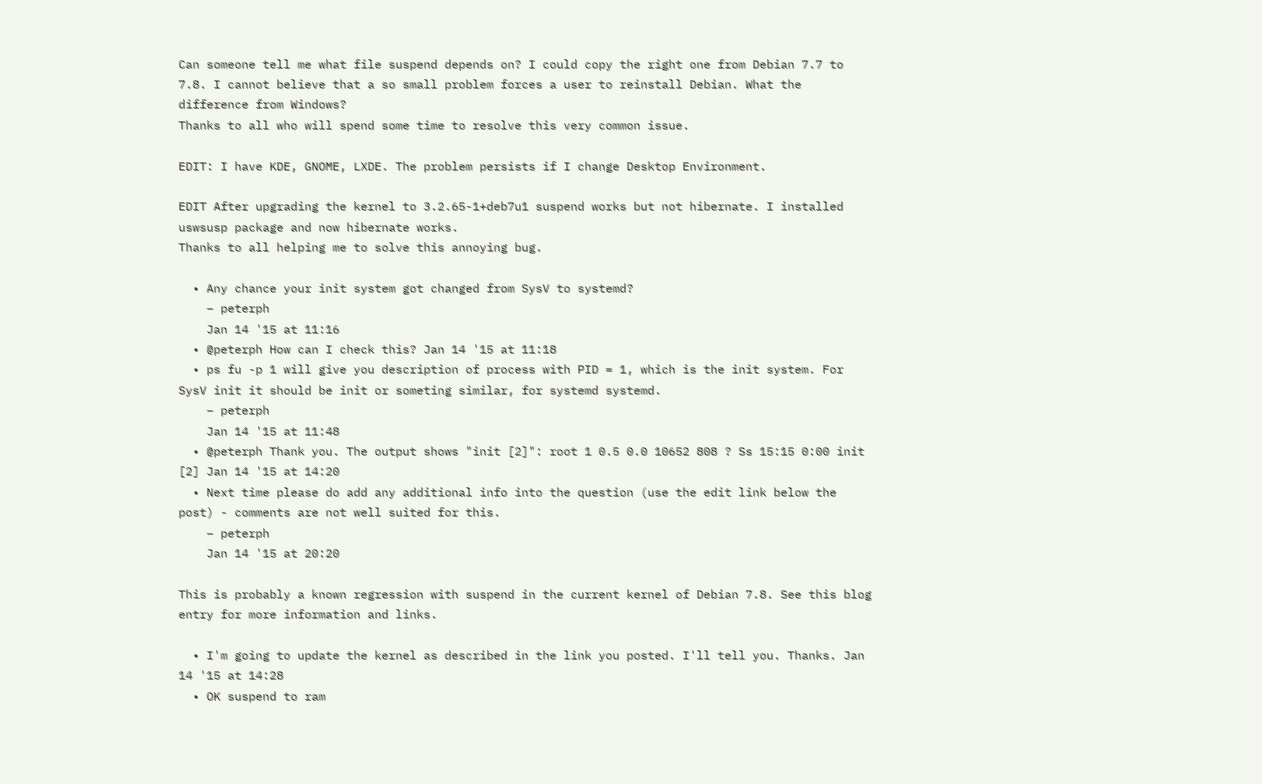Can someone tell me what file suspend depends on? I could copy the right one from Debian 7.7 to 7.8. I cannot believe that a so small problem forces a user to reinstall Debian. What the difference from Windows?
Thanks to all who will spend some time to resolve this very common issue.

EDIT: I have KDE, GNOME, LXDE. The problem persists if I change Desktop Environment.

EDIT After upgrading the kernel to 3.2.65-1+deb7u1 suspend works but not hibernate. I installed uswsusp package and now hibernate works.
Thanks to all helping me to solve this annoying bug.

  • Any chance your init system got changed from SysV to systemd?
    – peterph
    Jan 14 '15 at 11:16
  • @peterph How can I check this? Jan 14 '15 at 11:18
  • ps fu -p 1 will give you description of process with PID = 1, which is the init system. For SysV init it should be init or someting similar, for systemd systemd.
    – peterph
    Jan 14 '15 at 11:48
  • @peterph Thank you. The output shows "init [2]": root 1 0.5 0.0 10652 808 ? Ss 15:15 0:00 init [2] Jan 14 '15 at 14:20
  • Next time please do add any additional info into the question (use the edit link below the post) - comments are not well suited for this.
    – peterph
    Jan 14 '15 at 20:20

This is probably a known regression with suspend in the current kernel of Debian 7.8. See this blog entry for more information and links.

  • I'm going to update the kernel as described in the link you posted. I'll tell you. Thanks. Jan 14 '15 at 14:28
  • OK suspend to ram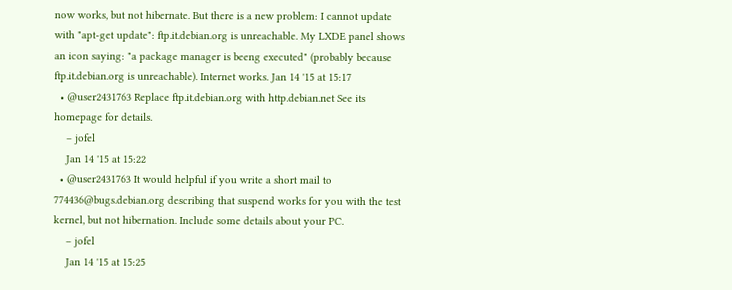now works, but not hibernate. But there is a new problem: I cannot update with "apt-get update": ftp.it.debian.org is unreachable. My LXDE panel shows an icon saying: "a package manager is beeng executed" (probably because ftp.it.debian.org is unreachable). Internet works. Jan 14 '15 at 15:17
  • @user2431763 Replace ftp.it.debian.org with http.debian.net See its homepage for details.
    – jofel
    Jan 14 '15 at 15:22
  • @user2431763 It would helpful if you write a short mail to 774436@bugs.debian.org describing that suspend works for you with the test kernel, but not hibernation. Include some details about your PC.
    – jofel
    Jan 14 '15 at 15:25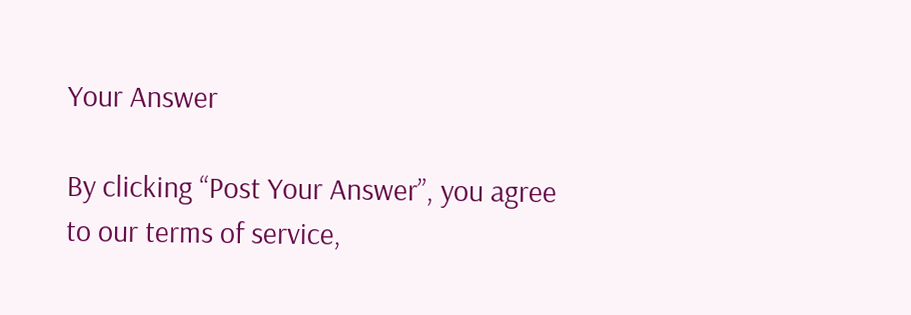Your Answer

By clicking “Post Your Answer”, you agree to our terms of service,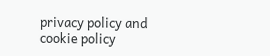privacy policy and cookie policy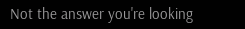Not the answer you're looking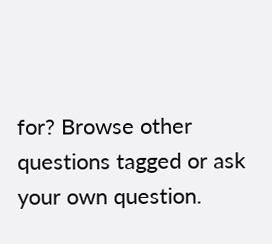for? Browse other questions tagged or ask your own question.